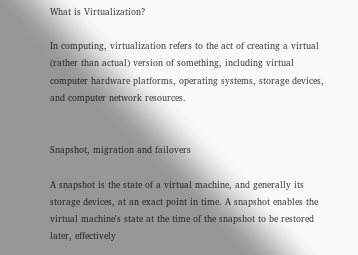What is Virtualization?

In computing, virtualization refers to the act of creating a virtual (rather than actual) version of something, including virtual computer hardware platforms, operating systems, storage devices, and computer network resources.


Snapshot, migration and failovers

A snapshot is the state of a virtual machine, and generally its storage devices, at an exact point in time. A snapshot enables the virtual machine's state at the time of the snapshot to be restored later, effectively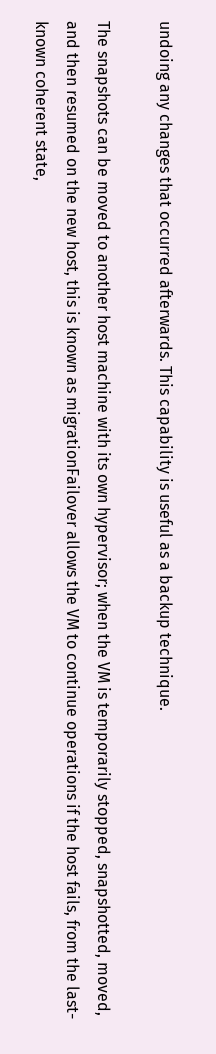undoing any changes that occurred afterwards. This capability is useful as a backup technique.

The snapshots can be moved to another host machine with its own hypervisor; when the VM is temporarily stopped, snapshotted, moved, and then resumed on the new host, this is known as migrationFailover allows the VM to continue operations if the host fails, from the last-known coherent state,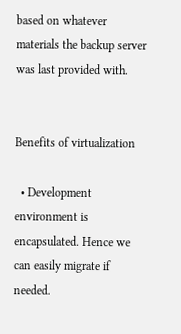based on whatever materials the backup server was last provided with.


Benefits of virtualization

  • Development environment is encapsulated. Hence we can easily migrate if needed.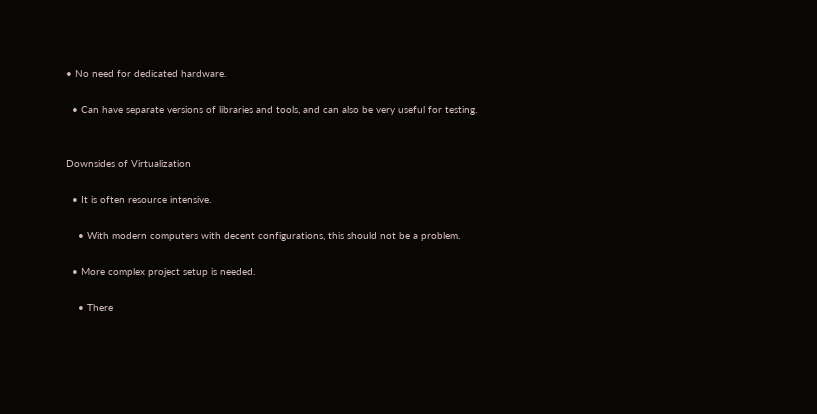• No need for dedicated hardware.

  • Can have separate versions of libraries and tools, and can also be very useful for testing.


Downsides of Virtualization

  • It is often resource intensive.

    • With modern computers with decent configurations, this should not be a problem.

  • More complex project setup is needed.

    • There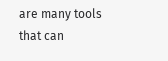are many tools that can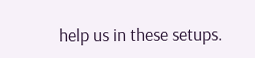help us in these setups.